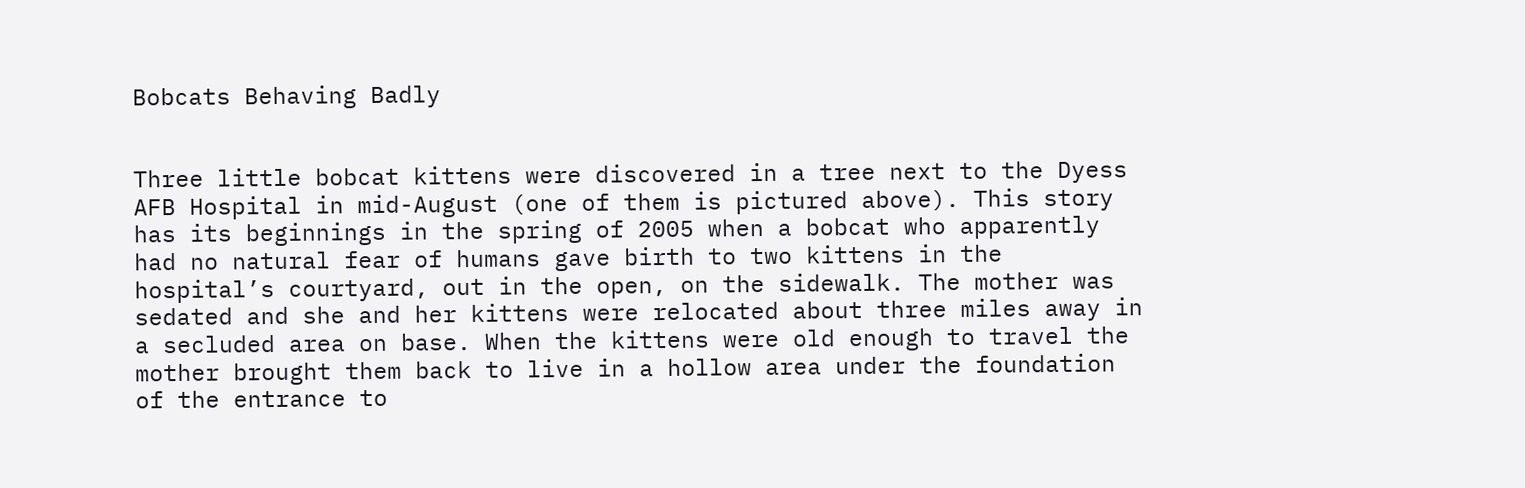Bobcats Behaving Badly


Three little bobcat kittens were discovered in a tree next to the Dyess AFB Hospital in mid-August (one of them is pictured above). This story has its beginnings in the spring of 2005 when a bobcat who apparently had no natural fear of humans gave birth to two kittens in the hospital’s courtyard, out in the open, on the sidewalk. The mother was sedated and she and her kittens were relocated about three miles away in a secluded area on base. When the kittens were old enough to travel the mother brought them back to live in a hollow area under the foundation of the entrance to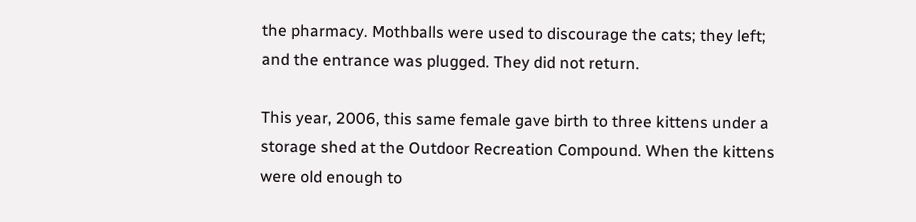the pharmacy. Mothballs were used to discourage the cats; they left; and the entrance was plugged. They did not return.

This year, 2006, this same female gave birth to three kittens under a storage shed at the Outdoor Recreation Compound. When the kittens were old enough to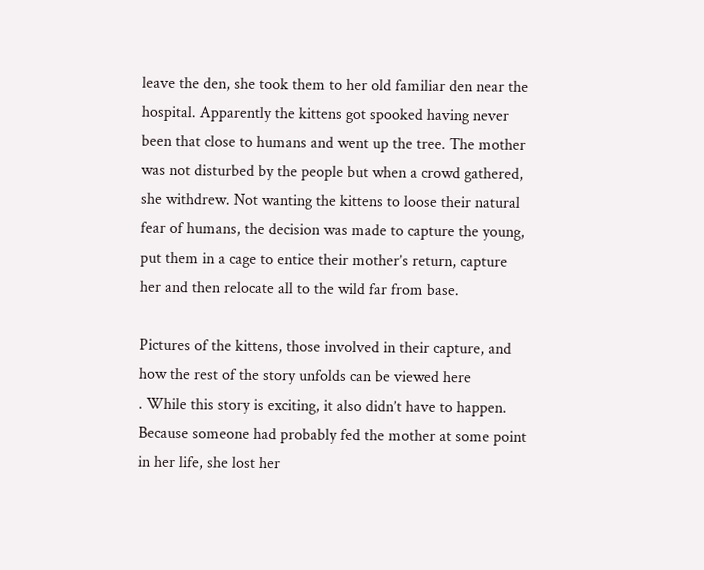leave the den, she took them to her old familiar den near the hospital. Apparently the kittens got spooked having never been that close to humans and went up the tree. The mother was not disturbed by the people but when a crowd gathered, she withdrew. Not wanting the kittens to loose their natural fear of humans, the decision was made to capture the young, put them in a cage to entice their mother’s return, capture her and then relocate all to the wild far from base.

Pictures of the kittens, those involved in their capture, and how the rest of the story unfolds can be viewed here
. While this story is exciting, it also didn’t have to happen. Because someone had probably fed the mother at some point in her life, she lost her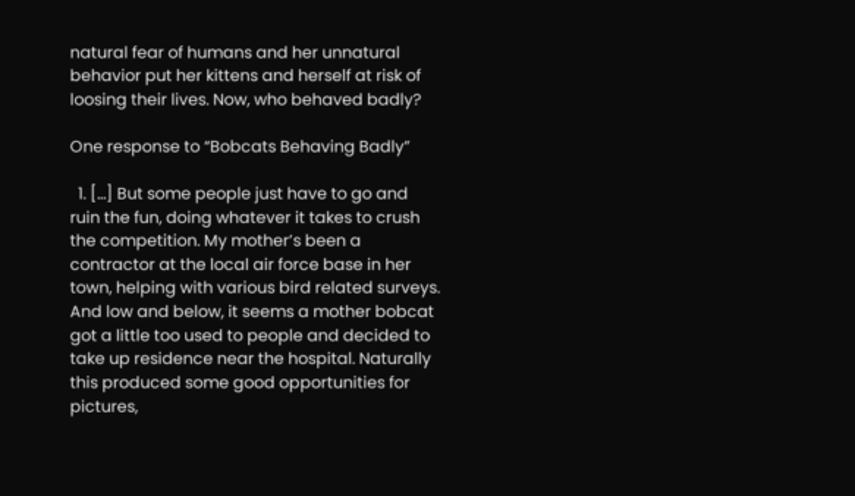natural fear of humans and her unnatural behavior put her kittens and herself at risk of loosing their lives. Now, who behaved badly?

One response to “Bobcats Behaving Badly”

  1. […] But some people just have to go and ruin the fun, doing whatever it takes to crush the competition. My mother’s been a contractor at the local air force base in her town, helping with various bird related surveys. And low and below, it seems a mother bobcat got a little too used to people and decided to take up residence near the hospital. Naturally this produced some good opportunities for pictures,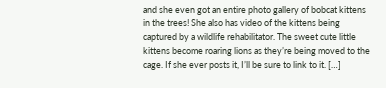and she even got an entire photo gallery of bobcat kittens in the trees! She also has video of the kittens being captured by a wildlife rehabilitator. The sweet cute little kittens become roaring lions as they’re being moved to the cage. If she ever posts it, I’ll be sure to link to it. […]